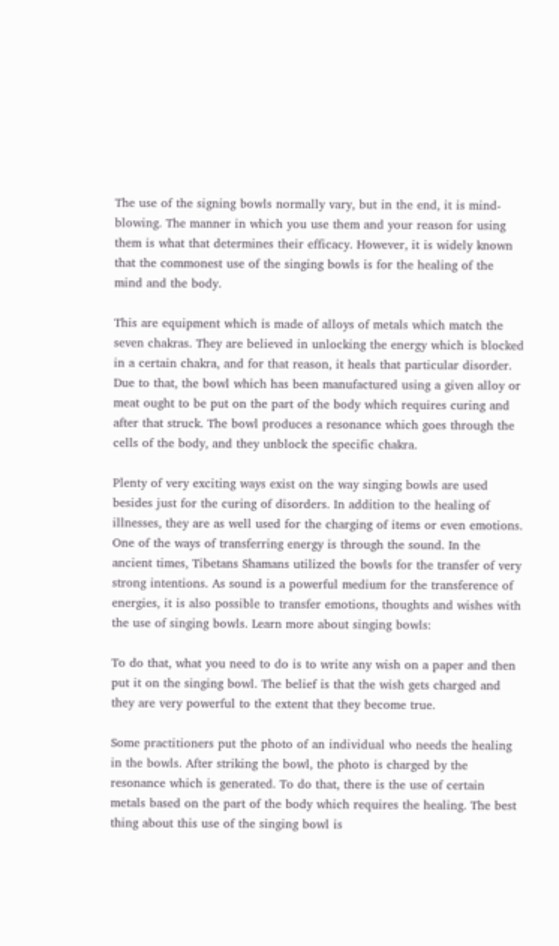The use of the signing bowls normally vary, but in the end, it is mind-blowing. The manner in which you use them and your reason for using them is what that determines their efficacy. However, it is widely known that the commonest use of the singing bowls is for the healing of the mind and the body.

This are equipment which is made of alloys of metals which match the seven chakras. They are believed in unlocking the energy which is blocked in a certain chakra, and for that reason, it heals that particular disorder. Due to that, the bowl which has been manufactured using a given alloy or meat ought to be put on the part of the body which requires curing and after that struck. The bowl produces a resonance which goes through the cells of the body, and they unblock the specific chakra.

Plenty of very exciting ways exist on the way singing bowls are used besides just for the curing of disorders. In addition to the healing of illnesses, they are as well used for the charging of items or even emotions. One of the ways of transferring energy is through the sound. In the ancient times, Tibetans Shamans utilized the bowls for the transfer of very strong intentions. As sound is a powerful medium for the transference of energies, it is also possible to transfer emotions, thoughts and wishes with the use of singing bowls. Learn more about singing bowls:

To do that, what you need to do is to write any wish on a paper and then put it on the singing bowl. The belief is that the wish gets charged and they are very powerful to the extent that they become true.

Some practitioners put the photo of an individual who needs the healing in the bowls. After striking the bowl, the photo is charged by the resonance which is generated. To do that, there is the use of certain metals based on the part of the body which requires the healing. The best thing about this use of the singing bowl is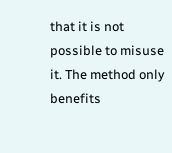that it is not possible to misuse it. The method only benefits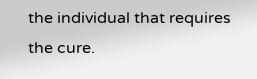the individual that requires the cure.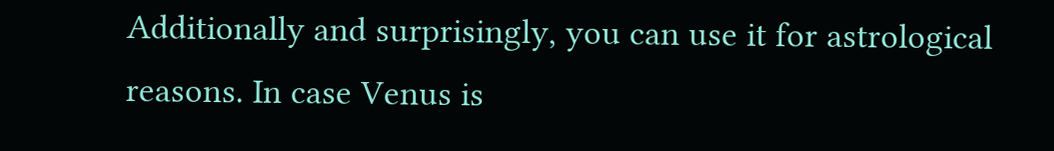Additionally and surprisingly, you can use it for astrological reasons. In case Venus is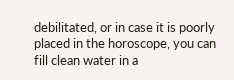debilitated, or in case it is poorly placed in the horoscope, you can fill clean water in a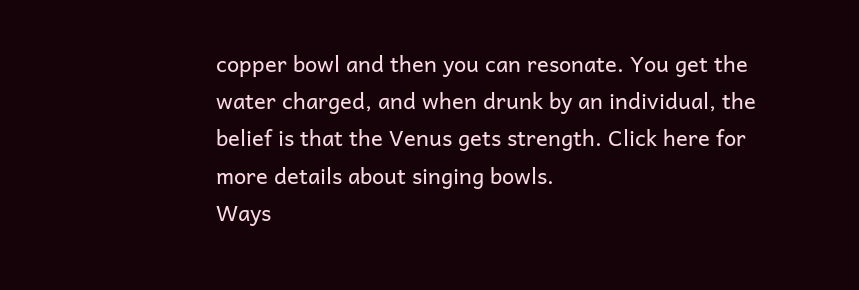copper bowl and then you can resonate. You get the water charged, and when drunk by an individual, the belief is that the Venus gets strength. Click here for more details about singing bowls.
Ways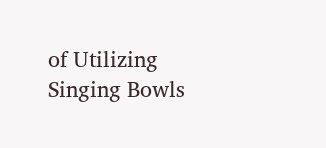of Utilizing Singing Bowls